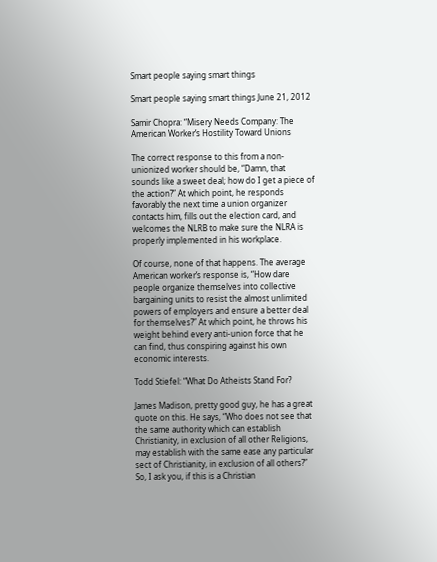Smart people saying smart things

Smart people saying smart things June 21, 2012

Samir Chopra: “Misery Needs Company: The American Worker’s Hostility Toward Unions

The correct response to this from a non-unionized worker should be, “Damn, that sounds like a sweet deal; how do I get a piece of the action?” At which point, he responds favorably the next time a union organizer contacts him, fills out the election card, and welcomes the NLRB to make sure the NLRA is properly implemented in his workplace.

Of course, none of that happens. The average American worker’s response is, “How dare people organize themselves into collective bargaining units to resist the almost unlimited powers of employers and ensure a better deal for themselves?” At which point, he throws his weight behind every anti-union force that he can find, thus conspiring against his own economic interests.

Todd Stiefel: “What Do Atheists Stand For?

James Madison, pretty good guy, he has a great quote on this. He says, “Who does not see that the same authority which can establish Christianity, in exclusion of all other Religions, may establish with the same ease any particular sect of Christianity, in exclusion of all others?” So, I ask you, if this is a Christian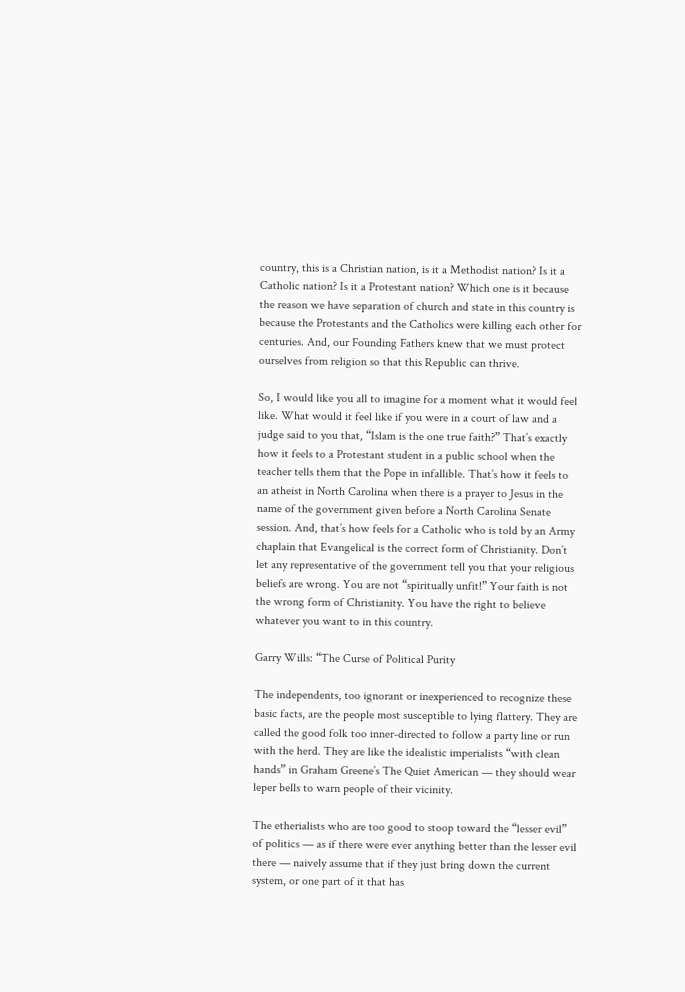country, this is a Christian nation, is it a Methodist nation? Is it a Catholic nation? Is it a Protestant nation? Which one is it because the reason we have separation of church and state in this country is because the Protestants and the Catholics were killing each other for centuries. And, our Founding Fathers knew that we must protect ourselves from religion so that this Republic can thrive.

So, I would like you all to imagine for a moment what it would feel like. What would it feel like if you were in a court of law and a judge said to you that, “Islam is the one true faith?” That’s exactly how it feels to a Protestant student in a public school when the teacher tells them that the Pope in infallible. That’s how it feels to an atheist in North Carolina when there is a prayer to Jesus in the name of the government given before a North Carolina Senate session. And, that’s how feels for a Catholic who is told by an Army chaplain that Evangelical is the correct form of Christianity. Don’t let any representative of the government tell you that your religious beliefs are wrong. You are not “spiritually unfit!” Your faith is not the wrong form of Christianity. You have the right to believe whatever you want to in this country.

Garry Wills: “The Curse of Political Purity

The independents, too ignorant or inexperienced to recognize these basic facts, are the people most susceptible to lying flattery. They are called the good folk too inner-directed to follow a party line or run with the herd. They are like the idealistic imperialists “with clean hands” in Graham Greene’s The Quiet American — they should wear leper bells to warn people of their vicinity.

The etherialists who are too good to stoop toward the “lesser evil” of politics — as if there were ever anything better than the lesser evil there — naively assume that if they just bring down the current system, or one part of it that has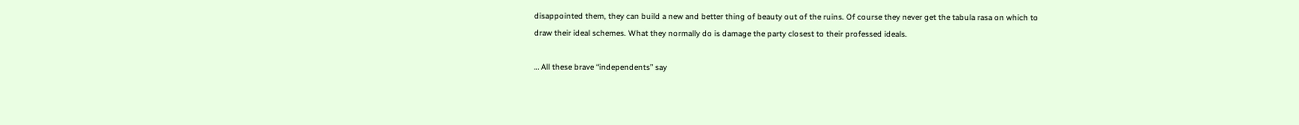disappointed them, they can build a new and better thing of beauty out of the ruins. Of course they never get the tabula rasa on which to draw their ideal schemes. What they normally do is damage the party closest to their professed ideals.

… All these brave “independents” say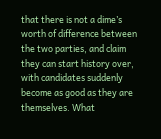that there is not a dime’s worth of difference between the two parties, and claim they can start history over, with candidates suddenly become as good as they are themselves. What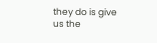they do is give us the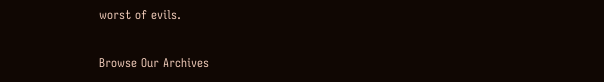worst of evils.

Browse Our Archives